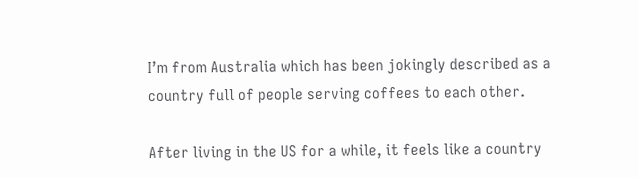I’m from Australia which has been jokingly described as a country full of people serving coffees to each other.

After living in the US for a while, it feels like a country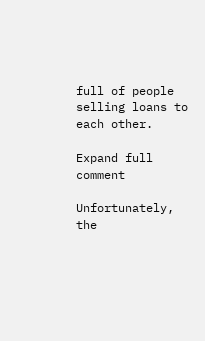full of people selling loans to each other.

Expand full comment

Unfortunately, the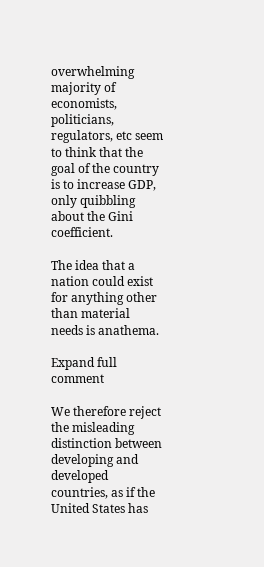overwhelming majority of economists, politicians, regulators, etc seem to think that the goal of the country is to increase GDP, only quibbling about the Gini coefficient.

The idea that a nation could exist for anything other than material needs is anathema.

Expand full comment

We therefore reject the misleading distinction between developing and developed countries, as if the United States has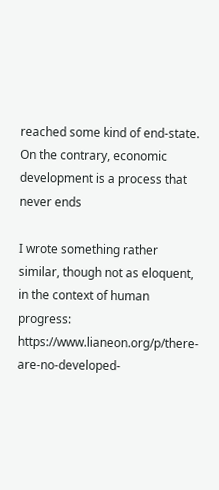reached some kind of end-state. On the contrary, economic development is a process that never ends

I wrote something rather similar, though not as eloquent, in the context of human progress: https://www.lianeon.org/p/there-are-no-developed-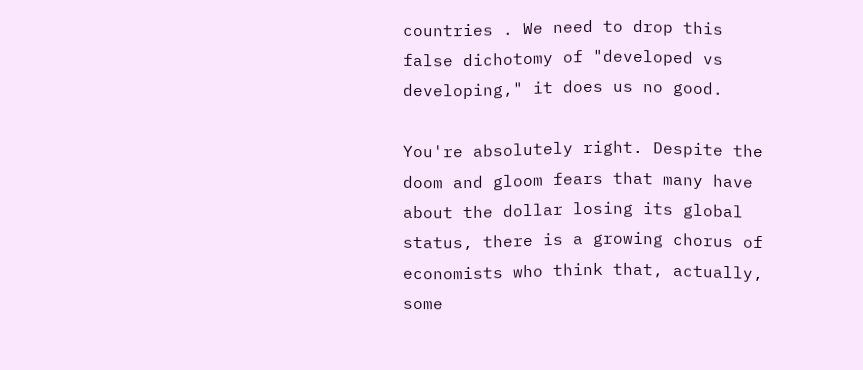countries . We need to drop this false dichotomy of "developed vs developing," it does us no good.

You're absolutely right. Despite the doom and gloom fears that many have about the dollar losing its global status, there is a growing chorus of economists who think that, actually, some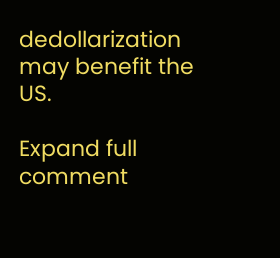dedollarization may benefit the US.

Expand full comment